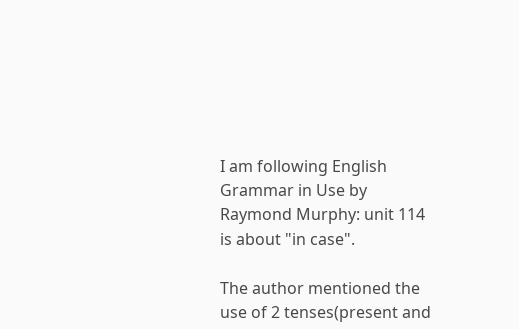I am following English Grammar in Use by Raymond Murphy: unit 114 is about "in case".

The author mentioned the use of 2 tenses(present and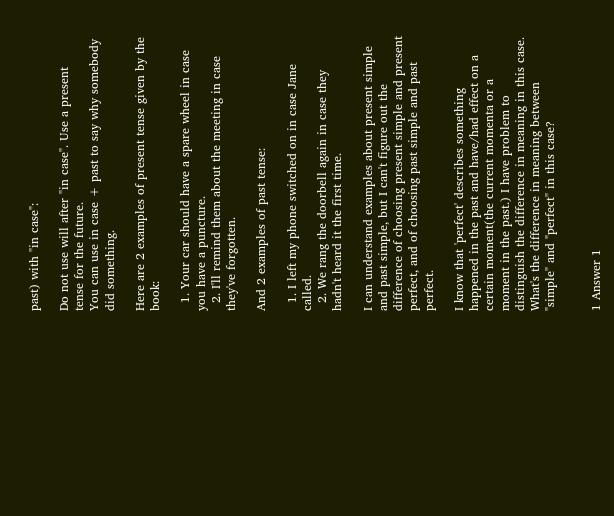past) with "in case":

Do not use will after "in case". Use a present tense for the future.
You can use in case + past to say why somebody did something.

Here are 2 examples of present tense given by the book:

  1. Your car should have a spare wheel in case you have a puncture.
  2. I'll remind them about the meeting in case they've forgotten.

And 2 examples of past tense:

  1. I left my phone switched on in case Jane called.
  2. We rang the doorbell again in case they hadn't heard it the first time.

I can understand examples about present simple and past simple, but I can't figure out the difference of choosing present simple and present perfect, and of choosing past simple and past perfect.

I know that 'perfect' describes something happened in the past and have/had effect on a certain moment(the current momenta or a moment in the past.) I have problem to distinguish the difference in meaning in this case. What's the difference in meaning between "simple" and "perfect" in this case?


1 Answer 1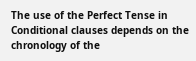The use of the Perfect Tense in Conditional clauses depends on the chronology of the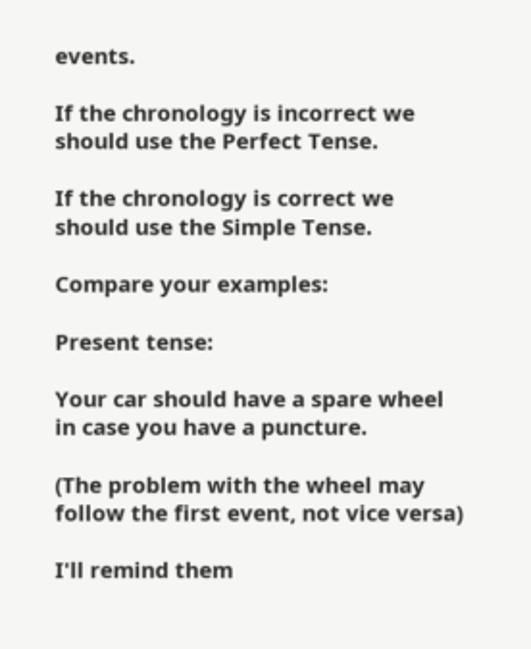events.

If the chronology is incorrect we should use the Perfect Tense.

If the chronology is correct we should use the Simple Tense.

Compare your examples:

Present tense:

Your car should have a spare wheel in case you have a puncture.

(The problem with the wheel may follow the first event, not vice versa)

I'll remind them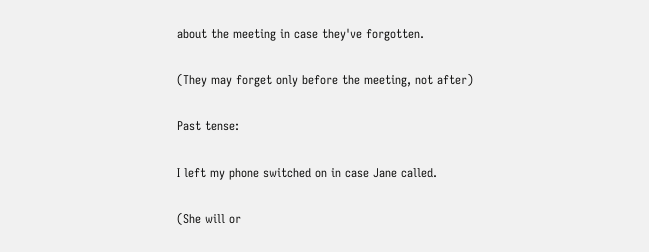about the meeting in case they've forgotten.

(They may forget only before the meeting, not after)

Past tense:

I left my phone switched on in case Jane called.

(She will or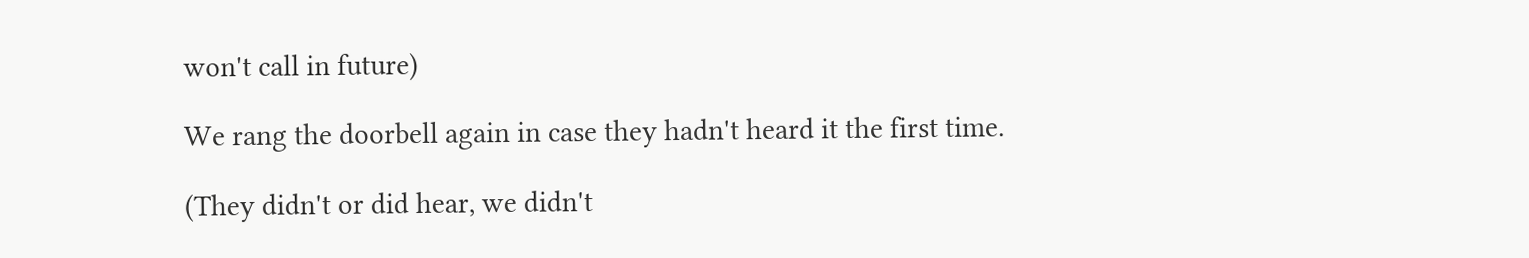won't call in future)

We rang the doorbell again in case they hadn't heard it the first time.

(They didn't or did hear, we didn't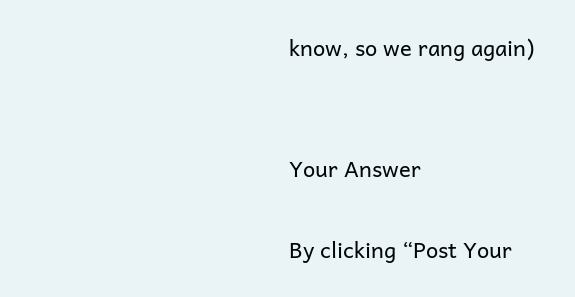know, so we rang again)


Your Answer

By clicking “Post Your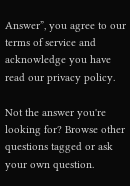Answer”, you agree to our terms of service and acknowledge you have read our privacy policy.

Not the answer you're looking for? Browse other questions tagged or ask your own question.